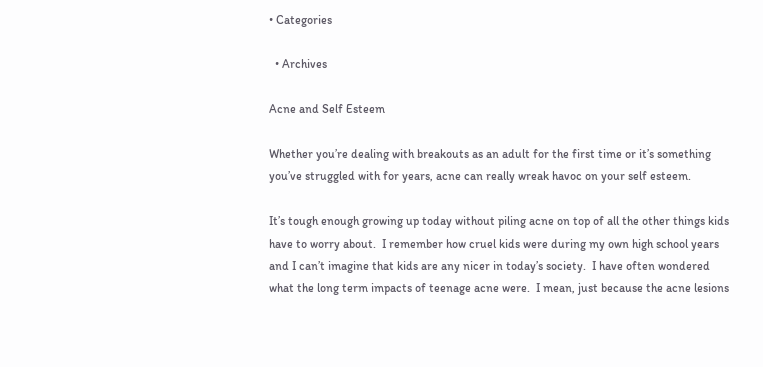• Categories

  • Archives

Acne and Self Esteem

Whether you’re dealing with breakouts as an adult for the first time or it’s something you’ve struggled with for years, acne can really wreak havoc on your self esteem.

It’s tough enough growing up today without piling acne on top of all the other things kids have to worry about.  I remember how cruel kids were during my own high school years and I can’t imagine that kids are any nicer in today’s society.  I have often wondered what the long term impacts of teenage acne were.  I mean, just because the acne lesions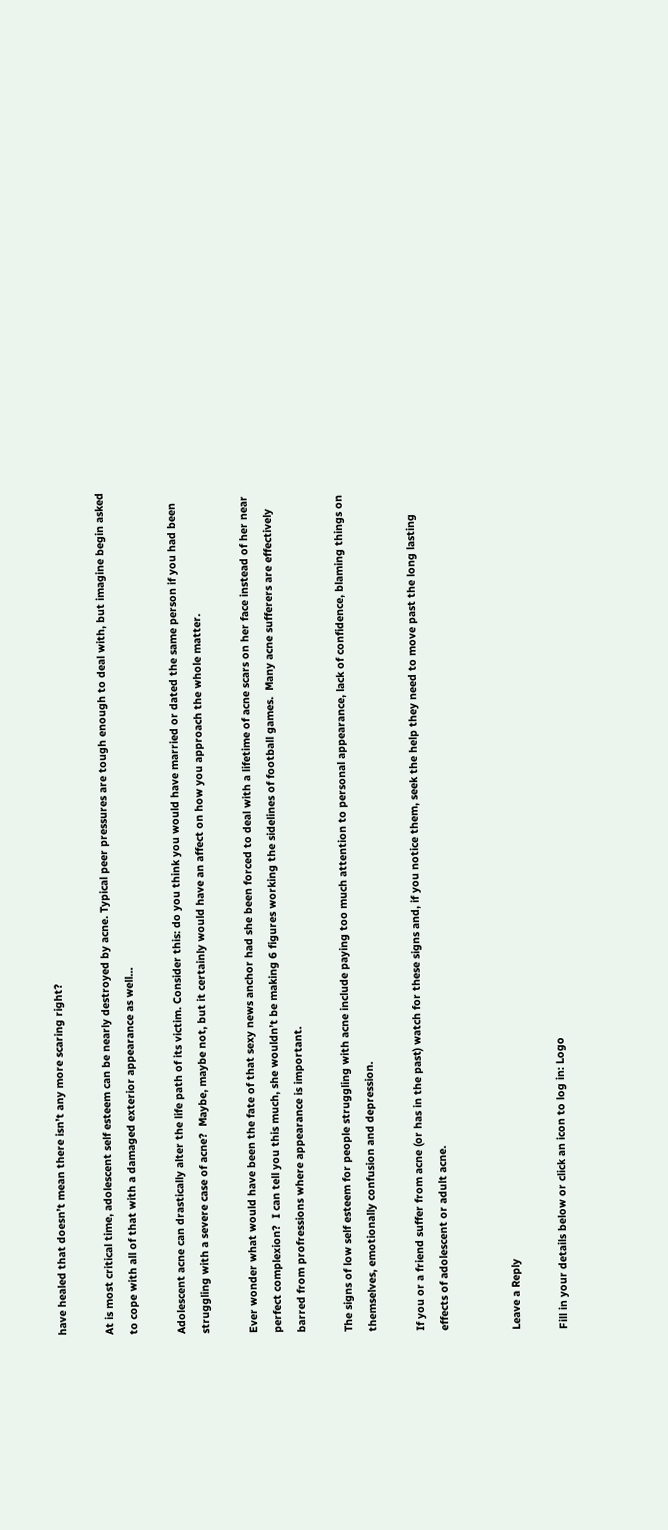have healed that doesn’t mean there isn’t any more scaring right?

At is most critical time, adolescent self esteem can be nearly destroyed by acne. Typical peer pressures are tough enough to deal with, but imagine begin asked to cope with all of that with a damaged exterior appearance as well…

Adolescent acne can drastically alter the life path of its victim. Consider this: do you think you would have married or dated the same person if you had been struggling with a severe case of acne?  Maybe, maybe not, but it certainly would have an affect on how you approach the whole matter.

Ever wonder what would have been the fate of that sexy news anchor had she been forced to deal with a lifetime of acne scars on her face instead of her near perfect complexion?  I can tell you this much, she wouldn’t be making 6 figures working the sidelines of football games.  Many acne sufferers are effectively barred from profressions where appearance is important.

The signs of low self esteem for people struggling with acne include paying too much attention to personal appearance, lack of confidence, blaming things on themselves, emotionally confusion and depression.

If you or a friend suffer from acne (or has in the past) watch for these signs and, if you notice them, seek the help they need to move past the long lasting effects of adolescent or adult acne.


Leave a Reply

Fill in your details below or click an icon to log in: Logo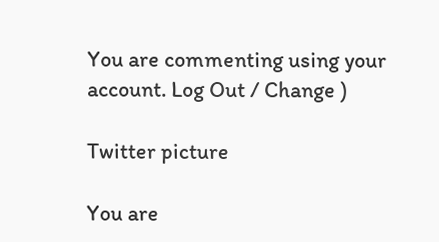You are commenting using your account. Log Out / Change )

Twitter picture

You are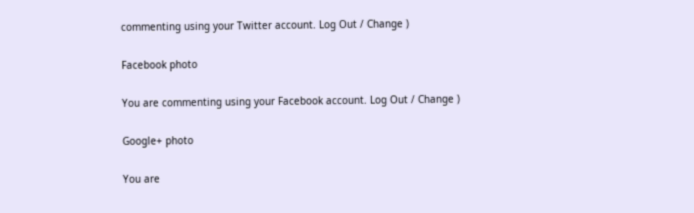commenting using your Twitter account. Log Out / Change )

Facebook photo

You are commenting using your Facebook account. Log Out / Change )

Google+ photo

You are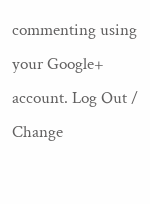commenting using your Google+ account. Log Out / Change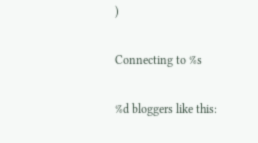)

Connecting to %s

%d bloggers like this: